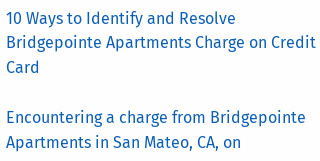10 Ways to Identify and Resolve Bridgepointe Apartments Charge on Credit Card

Encountering a charge from Bridgepointe Apartments in San Mateo, CA, on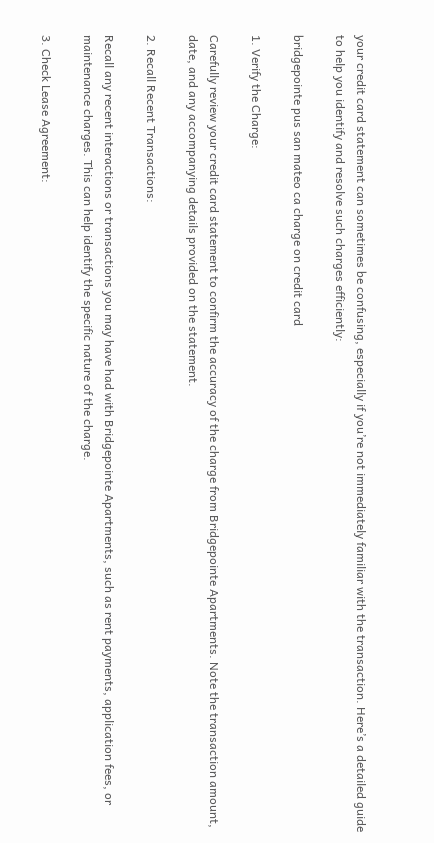your credit card statement can sometimes be confusing, especially if you’re not immediately familiar with the transaction. Here’s a detailed guide to help you identify and resolve such charges efficiently:

bridgepointe pus san mateo ca charge on credit card

1. Verify the Charge:

Carefully review your credit card statement to confirm the accuracy of the charge from Bridgepointe Apartments. Note the transaction amount, date, and any accompanying details provided on the statement.

2. Recall Recent Transactions:

Recall any recent interactions or transactions you may have had with Bridgepointe Apartments, such as rent payments, application fees, or maintenance charges. This can help identify the specific nature of the charge.

3. Check Lease Agreement: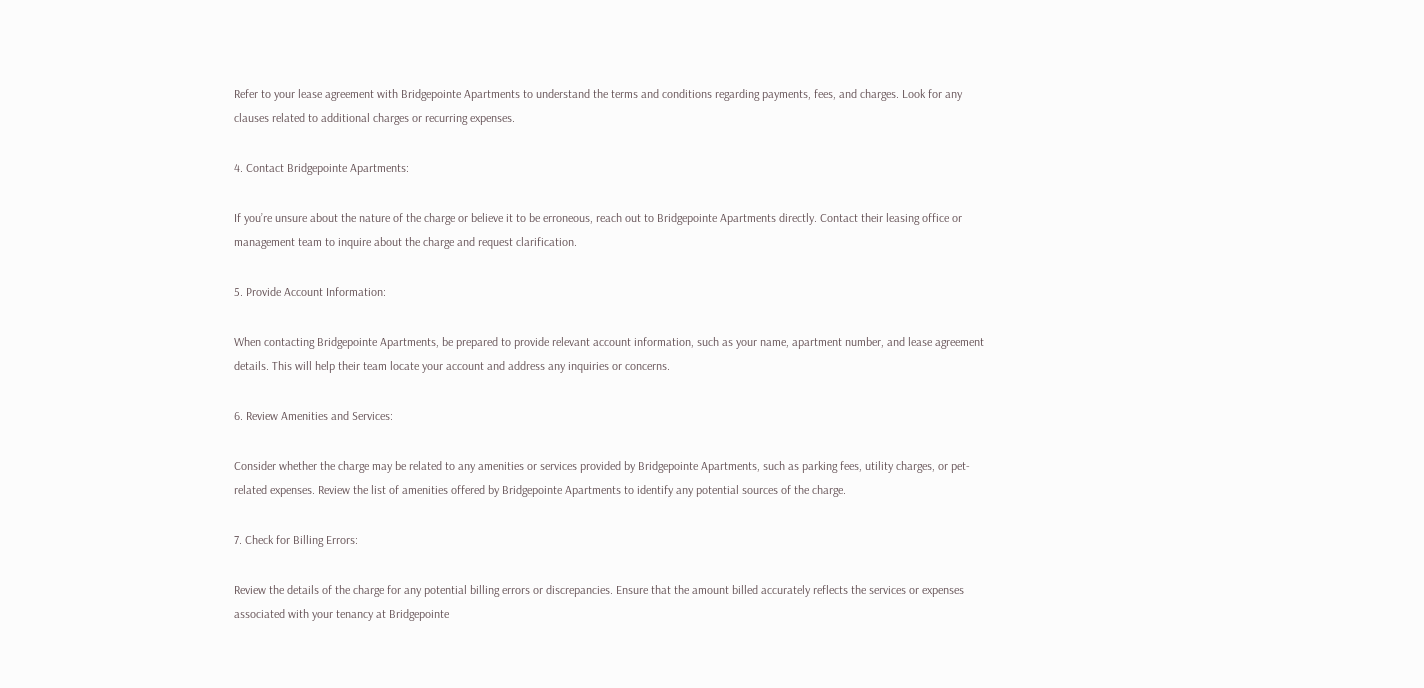Refer to your lease agreement with Bridgepointe Apartments to understand the terms and conditions regarding payments, fees, and charges. Look for any clauses related to additional charges or recurring expenses.

4. Contact Bridgepointe Apartments:

If you’re unsure about the nature of the charge or believe it to be erroneous, reach out to Bridgepointe Apartments directly. Contact their leasing office or management team to inquire about the charge and request clarification.

5. Provide Account Information:

When contacting Bridgepointe Apartments, be prepared to provide relevant account information, such as your name, apartment number, and lease agreement details. This will help their team locate your account and address any inquiries or concerns.

6. Review Amenities and Services:

Consider whether the charge may be related to any amenities or services provided by Bridgepointe Apartments, such as parking fees, utility charges, or pet-related expenses. Review the list of amenities offered by Bridgepointe Apartments to identify any potential sources of the charge.

7. Check for Billing Errors:

Review the details of the charge for any potential billing errors or discrepancies. Ensure that the amount billed accurately reflects the services or expenses associated with your tenancy at Bridgepointe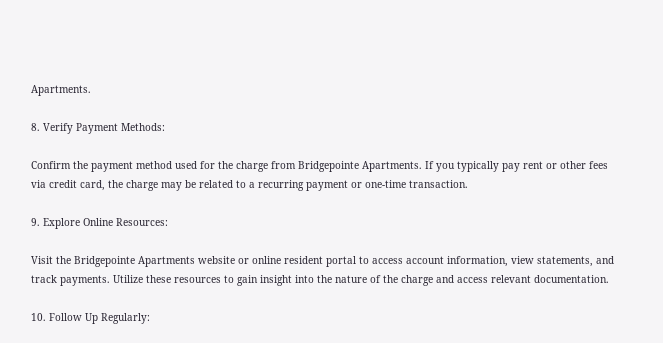Apartments.

8. Verify Payment Methods:

Confirm the payment method used for the charge from Bridgepointe Apartments. If you typically pay rent or other fees via credit card, the charge may be related to a recurring payment or one-time transaction.

9. Explore Online Resources:

Visit the Bridgepointe Apartments website or online resident portal to access account information, view statements, and track payments. Utilize these resources to gain insight into the nature of the charge and access relevant documentation.

10. Follow Up Regularly: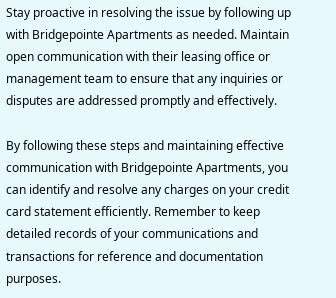Stay proactive in resolving the issue by following up with Bridgepointe Apartments as needed. Maintain open communication with their leasing office or management team to ensure that any inquiries or disputes are addressed promptly and effectively.

By following these steps and maintaining effective communication with Bridgepointe Apartments, you can identify and resolve any charges on your credit card statement efficiently. Remember to keep detailed records of your communications and transactions for reference and documentation purposes.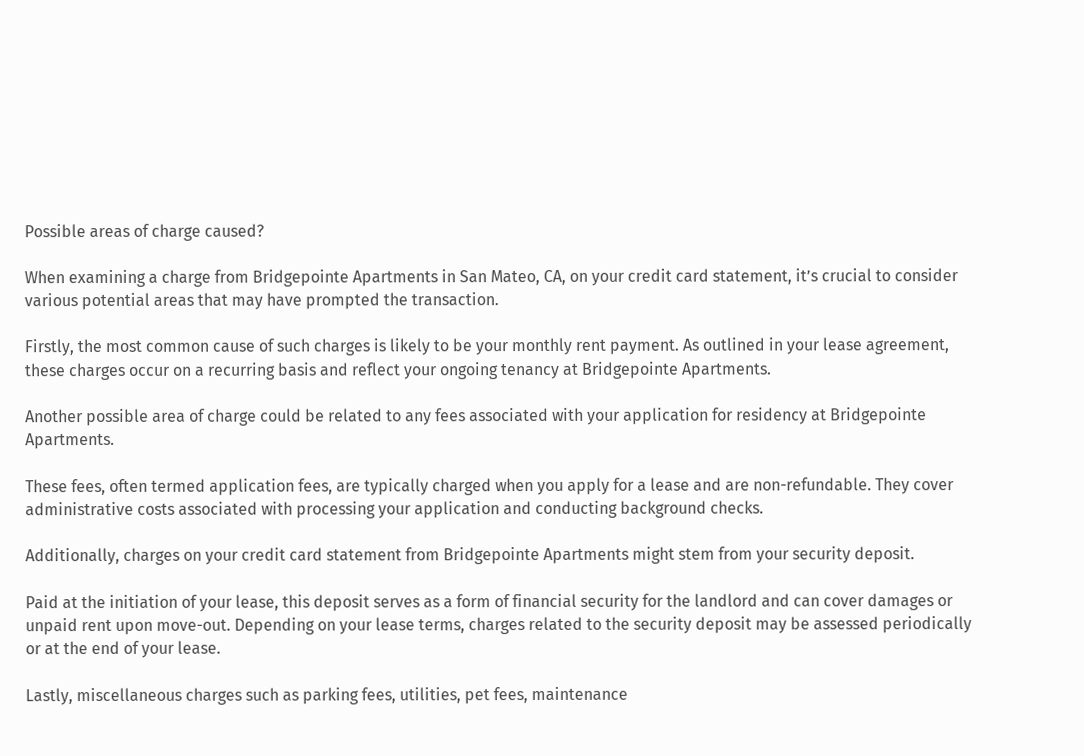Possible areas of charge caused?

When examining a charge from Bridgepointe Apartments in San Mateo, CA, on your credit card statement, it’s crucial to consider various potential areas that may have prompted the transaction.

Firstly, the most common cause of such charges is likely to be your monthly rent payment. As outlined in your lease agreement, these charges occur on a recurring basis and reflect your ongoing tenancy at Bridgepointe Apartments.

Another possible area of charge could be related to any fees associated with your application for residency at Bridgepointe Apartments.

These fees, often termed application fees, are typically charged when you apply for a lease and are non-refundable. They cover administrative costs associated with processing your application and conducting background checks.

Additionally, charges on your credit card statement from Bridgepointe Apartments might stem from your security deposit.

Paid at the initiation of your lease, this deposit serves as a form of financial security for the landlord and can cover damages or unpaid rent upon move-out. Depending on your lease terms, charges related to the security deposit may be assessed periodically or at the end of your lease.

Lastly, miscellaneous charges such as parking fees, utilities, pet fees, maintenance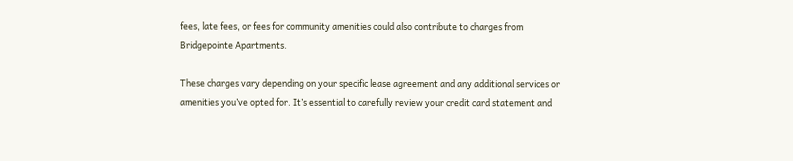fees, late fees, or fees for community amenities could also contribute to charges from Bridgepointe Apartments.

These charges vary depending on your specific lease agreement and any additional services or amenities you’ve opted for. It’s essential to carefully review your credit card statement and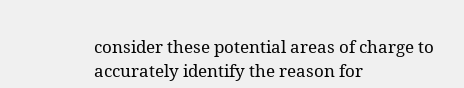consider these potential areas of charge to accurately identify the reason for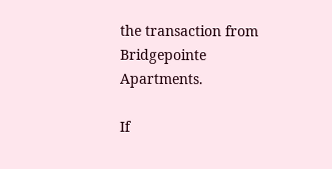the transaction from Bridgepointe Apartments.

If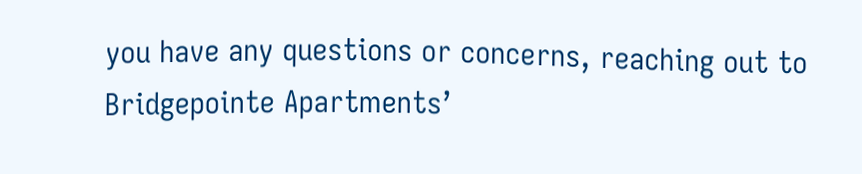you have any questions or concerns, reaching out to Bridgepointe Apartments’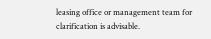leasing office or management team for clarification is advisable.